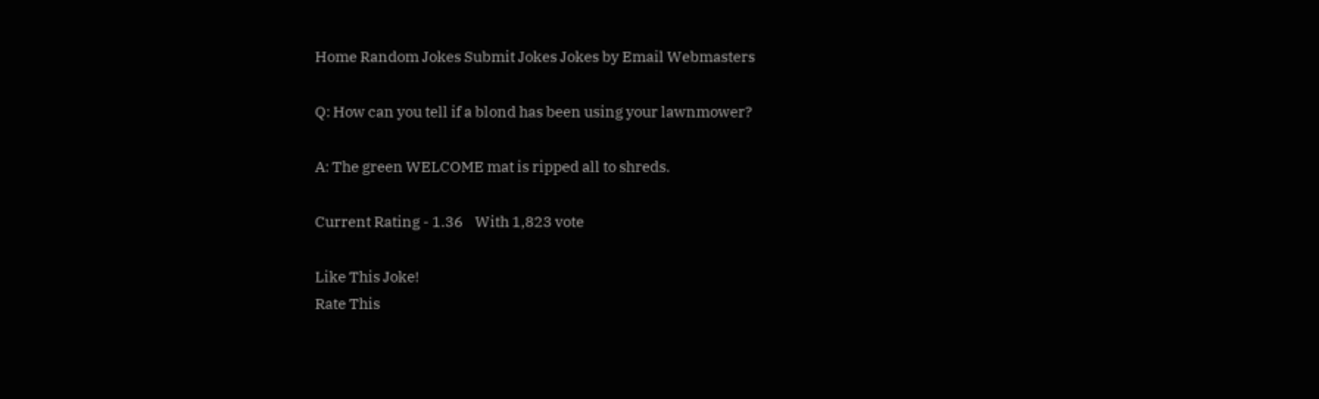Home Random Jokes Submit Jokes Jokes by Email Webmasters

Q: How can you tell if a blond has been using your lawnmower?

A: The green WELCOME mat is ripped all to shreds.

Current Rating - 1.36    With 1,823 vote

Like This Joke!
Rate This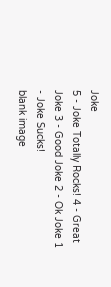Joke
5 - Joke Totally Rocks! 4 - Great Joke 3 - Good Joke 2 - Ok Joke 1 - Joke Sucks!
blank image